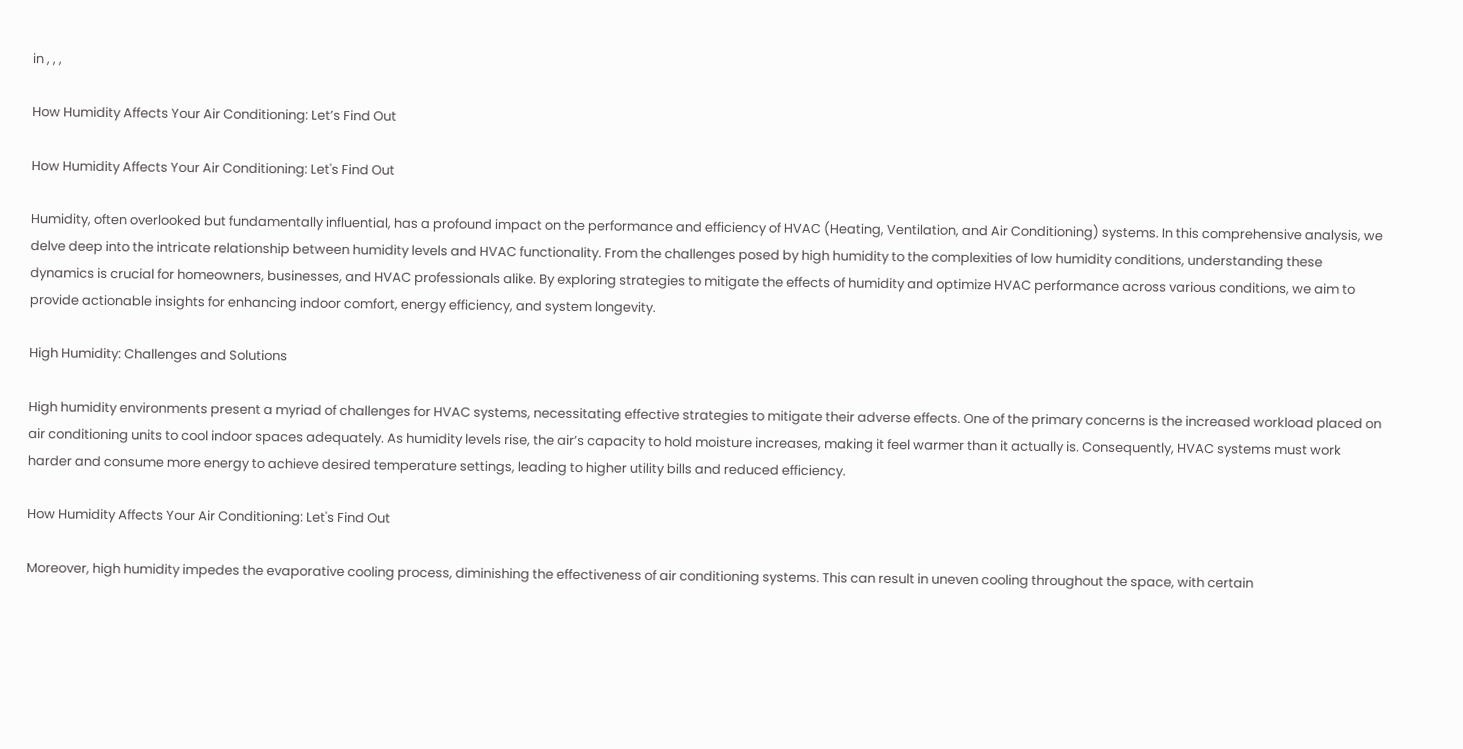in , , ,

How Humidity Affects Your Air Conditioning: Let’s Find Out

How Humidity Affects Your Air Conditioning: Let's Find Out

Humidity, often overlooked but fundamentally influential, has a profound impact on the performance and efficiency of HVAC (Heating, Ventilation, and Air Conditioning) systems. In this comprehensive analysis, we delve deep into the intricate relationship between humidity levels and HVAC functionality. From the challenges posed by high humidity to the complexities of low humidity conditions, understanding these dynamics is crucial for homeowners, businesses, and HVAC professionals alike. By exploring strategies to mitigate the effects of humidity and optimize HVAC performance across various conditions, we aim to provide actionable insights for enhancing indoor comfort, energy efficiency, and system longevity.

High Humidity: Challenges and Solutions

High humidity environments present a myriad of challenges for HVAC systems, necessitating effective strategies to mitigate their adverse effects. One of the primary concerns is the increased workload placed on air conditioning units to cool indoor spaces adequately. As humidity levels rise, the air’s capacity to hold moisture increases, making it feel warmer than it actually is. Consequently, HVAC systems must work harder and consume more energy to achieve desired temperature settings, leading to higher utility bills and reduced efficiency.

How Humidity Affects Your Air Conditioning: Let's Find Out

Moreover, high humidity impedes the evaporative cooling process, diminishing the effectiveness of air conditioning systems. This can result in uneven cooling throughout the space, with certain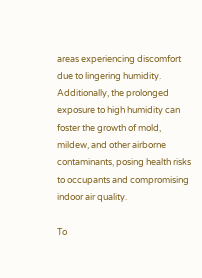areas experiencing discomfort due to lingering humidity. Additionally, the prolonged exposure to high humidity can foster the growth of mold, mildew, and other airborne contaminants, posing health risks to occupants and compromising indoor air quality.

To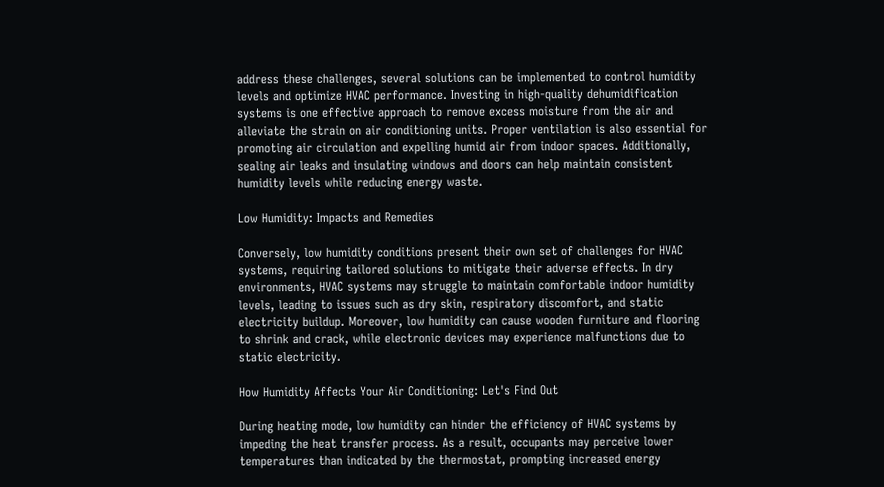address these challenges, several solutions can be implemented to control humidity levels and optimize HVAC performance. Investing in high-quality dehumidification systems is one effective approach to remove excess moisture from the air and alleviate the strain on air conditioning units. Proper ventilation is also essential for promoting air circulation and expelling humid air from indoor spaces. Additionally, sealing air leaks and insulating windows and doors can help maintain consistent humidity levels while reducing energy waste.

Low Humidity: Impacts and Remedies

Conversely, low humidity conditions present their own set of challenges for HVAC systems, requiring tailored solutions to mitigate their adverse effects. In dry environments, HVAC systems may struggle to maintain comfortable indoor humidity levels, leading to issues such as dry skin, respiratory discomfort, and static electricity buildup. Moreover, low humidity can cause wooden furniture and flooring to shrink and crack, while electronic devices may experience malfunctions due to static electricity.

How Humidity Affects Your Air Conditioning: Let's Find Out

During heating mode, low humidity can hinder the efficiency of HVAC systems by impeding the heat transfer process. As a result, occupants may perceive lower temperatures than indicated by the thermostat, prompting increased energy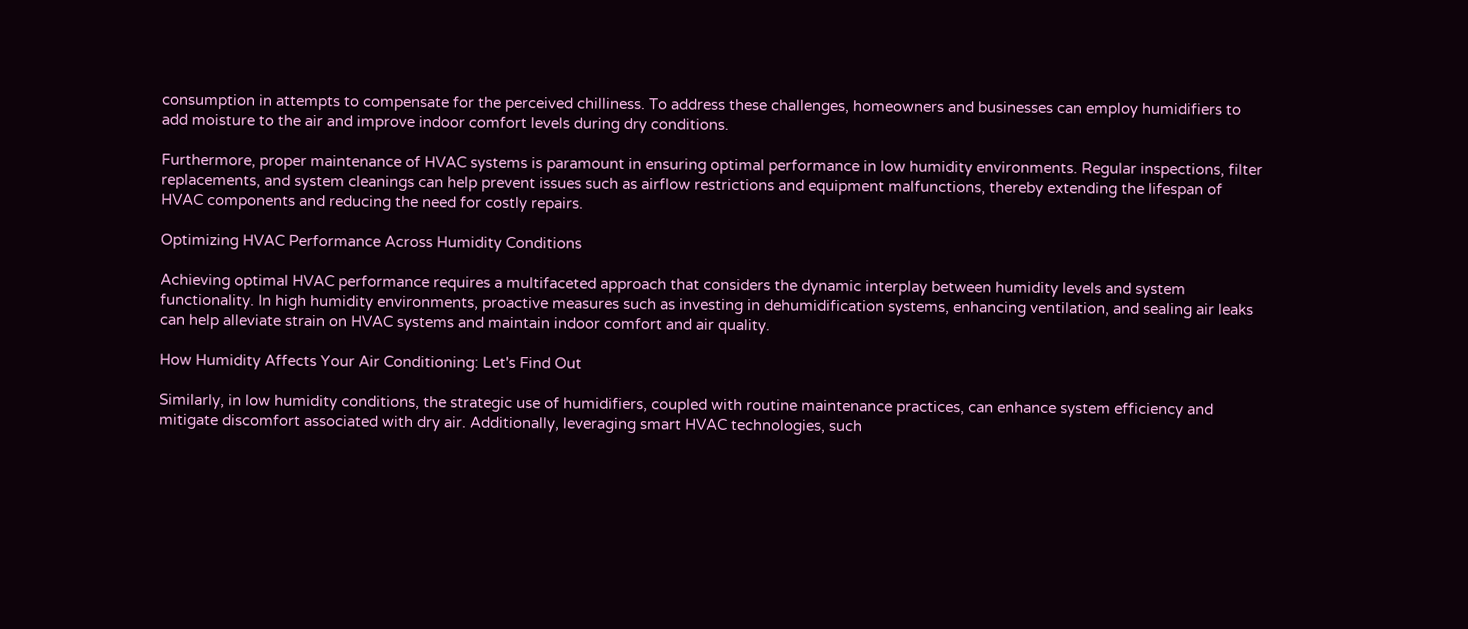consumption in attempts to compensate for the perceived chilliness. To address these challenges, homeowners and businesses can employ humidifiers to add moisture to the air and improve indoor comfort levels during dry conditions.

Furthermore, proper maintenance of HVAC systems is paramount in ensuring optimal performance in low humidity environments. Regular inspections, filter replacements, and system cleanings can help prevent issues such as airflow restrictions and equipment malfunctions, thereby extending the lifespan of HVAC components and reducing the need for costly repairs.

Optimizing HVAC Performance Across Humidity Conditions

Achieving optimal HVAC performance requires a multifaceted approach that considers the dynamic interplay between humidity levels and system functionality. In high humidity environments, proactive measures such as investing in dehumidification systems, enhancing ventilation, and sealing air leaks can help alleviate strain on HVAC systems and maintain indoor comfort and air quality.

How Humidity Affects Your Air Conditioning: Let's Find Out

Similarly, in low humidity conditions, the strategic use of humidifiers, coupled with routine maintenance practices, can enhance system efficiency and mitigate discomfort associated with dry air. Additionally, leveraging smart HVAC technologies, such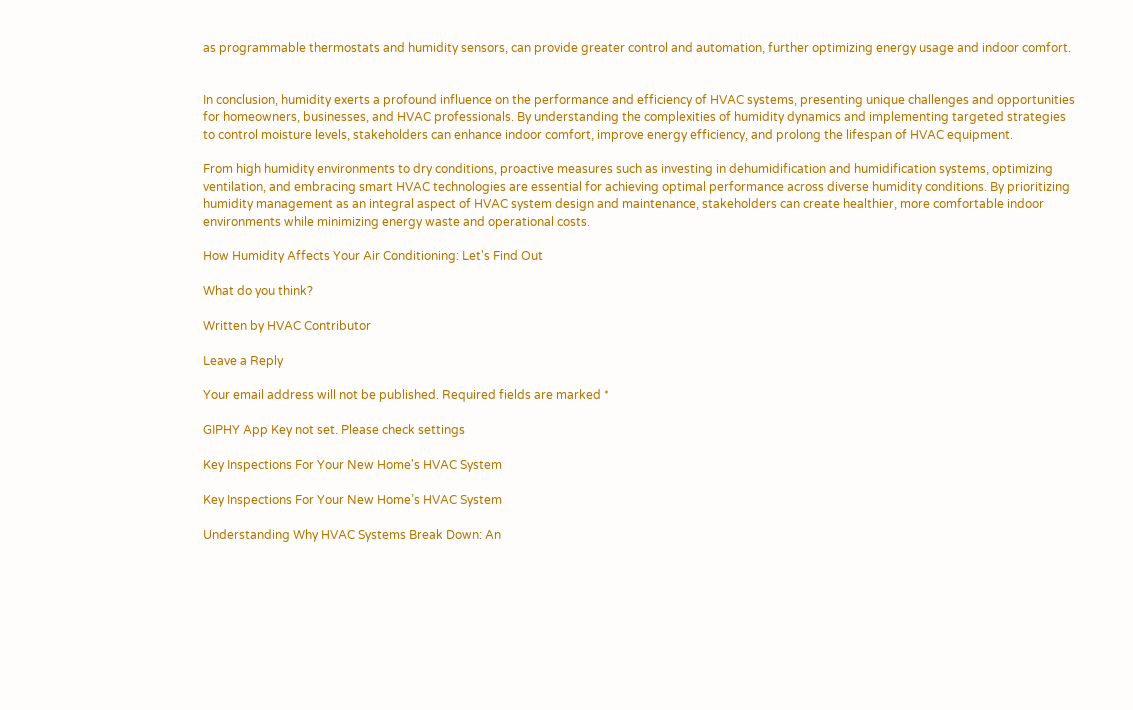as programmable thermostats and humidity sensors, can provide greater control and automation, further optimizing energy usage and indoor comfort.


In conclusion, humidity exerts a profound influence on the performance and efficiency of HVAC systems, presenting unique challenges and opportunities for homeowners, businesses, and HVAC professionals. By understanding the complexities of humidity dynamics and implementing targeted strategies to control moisture levels, stakeholders can enhance indoor comfort, improve energy efficiency, and prolong the lifespan of HVAC equipment.

From high humidity environments to dry conditions, proactive measures such as investing in dehumidification and humidification systems, optimizing ventilation, and embracing smart HVAC technologies are essential for achieving optimal performance across diverse humidity conditions. By prioritizing humidity management as an integral aspect of HVAC system design and maintenance, stakeholders can create healthier, more comfortable indoor environments while minimizing energy waste and operational costs.

How Humidity Affects Your Air Conditioning: Let's Find Out

What do you think?

Written by HVAC Contributor

Leave a Reply

Your email address will not be published. Required fields are marked *

GIPHY App Key not set. Please check settings

Key Inspections For Your New Home's HVAC System

Key Inspections For Your New Home’s HVAC System

Understanding Why HVAC Systems Break Down: An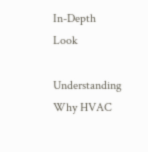In-Depth Look

Understanding Why HVAC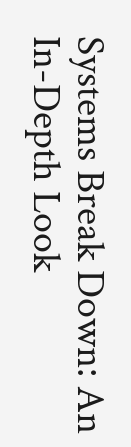Systems Break Down: An In-Depth Look